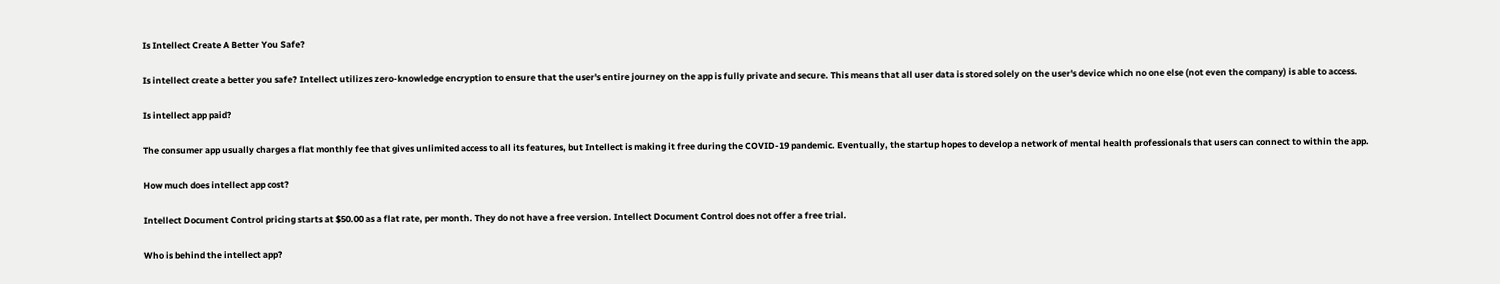Is Intellect Create A Better You Safe?

Is intellect create a better you safe? Intellect utilizes zero-knowledge encryption to ensure that the user's entire journey on the app is fully private and secure. This means that all user data is stored solely on the user's device which no one else (not even the company) is able to access.

Is intellect app paid?

The consumer app usually charges a flat monthly fee that gives unlimited access to all its features, but Intellect is making it free during the COVID-19 pandemic. Eventually, the startup hopes to develop a network of mental health professionals that users can connect to within the app.

How much does intellect app cost?

Intellect Document Control pricing starts at $50.00 as a flat rate, per month. They do not have a free version. Intellect Document Control does not offer a free trial.

Who is behind the intellect app?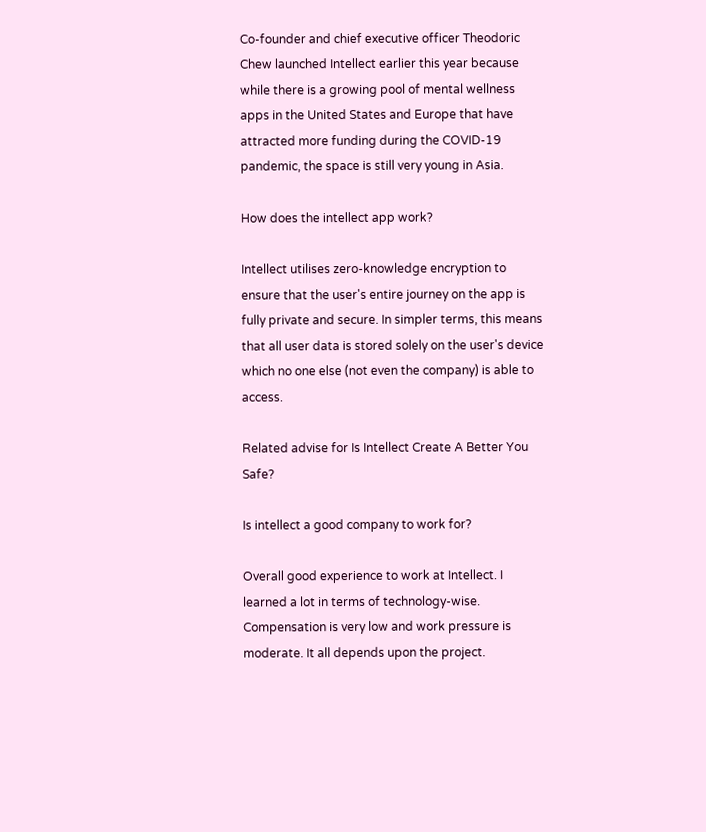Co-founder and chief executive officer Theodoric Chew launched Intellect earlier this year because while there is a growing pool of mental wellness apps in the United States and Europe that have attracted more funding during the COVID-19 pandemic, the space is still very young in Asia.

How does the intellect app work?

Intellect utilises zero-knowledge encryption to ensure that the user's entire journey on the app is fully private and secure. In simpler terms, this means that all user data is stored solely on the user's device which no one else (not even the company) is able to access.

Related advise for Is Intellect Create A Better You Safe?

Is intellect a good company to work for?

Overall good experience to work at Intellect. I learned a lot in terms of technology-wise. Compensation is very low and work pressure is moderate. It all depends upon the project.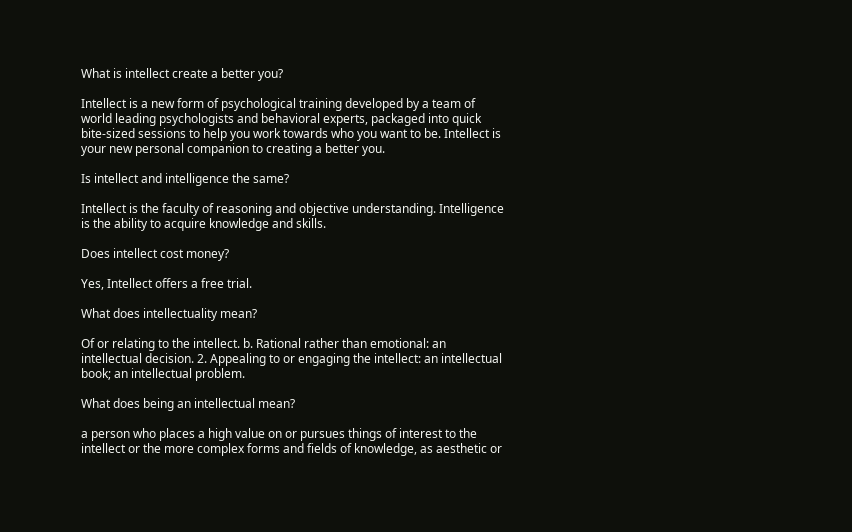What is intellect create a better you?

Intellect is a new form of psychological training developed by a team of world leading psychologists and behavioral experts, packaged into quick bite-sized sessions to help you work towards who you want to be. Intellect is your new personal companion to creating a better you.

Is intellect and intelligence the same?

Intellect is the faculty of reasoning and objective understanding. Intelligence is the ability to acquire knowledge and skills.

Does intellect cost money?

Yes, Intellect offers a free trial.

What does intellectuality mean?

Of or relating to the intellect. b. Rational rather than emotional: an intellectual decision. 2. Appealing to or engaging the intellect: an intellectual book; an intellectual problem.

What does being an intellectual mean?

a person who places a high value on or pursues things of interest to the intellect or the more complex forms and fields of knowledge, as aesthetic or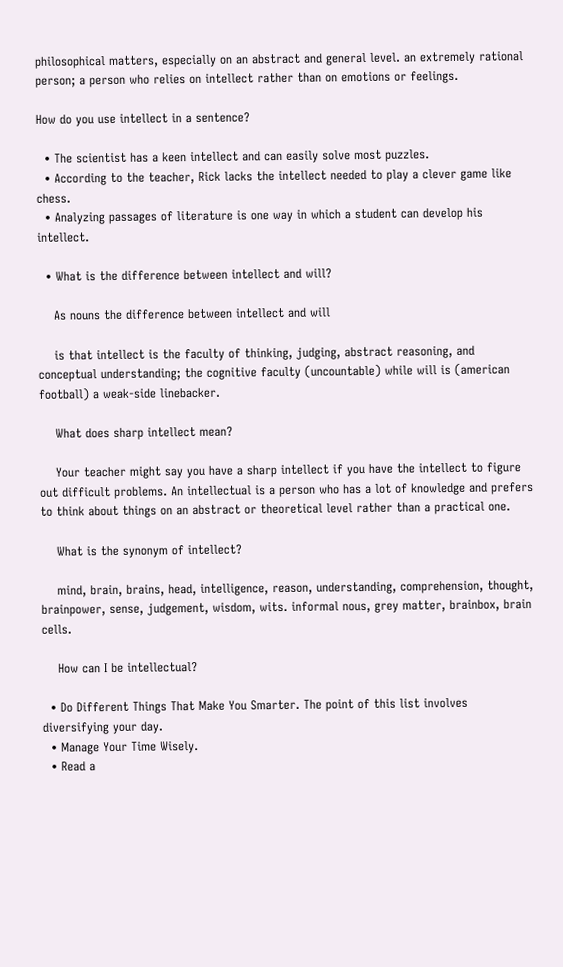philosophical matters, especially on an abstract and general level. an extremely rational person; a person who relies on intellect rather than on emotions or feelings.

How do you use intellect in a sentence?

  • The scientist has a keen intellect and can easily solve most puzzles.
  • According to the teacher, Rick lacks the intellect needed to play a clever game like chess.
  • Analyzing passages of literature is one way in which a student can develop his intellect.

  • What is the difference between intellect and will?

    As nouns the difference between intellect and will

    is that intellect is the faculty of thinking, judging, abstract reasoning, and conceptual understanding; the cognitive faculty (uncountable) while will is (american football) a weak-side linebacker.

    What does sharp intellect mean?

    Your teacher might say you have a sharp intellect if you have the intellect to figure out difficult problems. An intellectual is a person who has a lot of knowledge and prefers to think about things on an abstract or theoretical level rather than a practical one.

    What is the synonym of intellect?

    mind, brain, brains, head, intelligence, reason, understanding, comprehension, thought, brainpower, sense, judgement, wisdom, wits. informal nous, grey matter, brainbox, brain cells.

    How can I be intellectual?

  • Do Different Things That Make You Smarter. The point of this list involves diversifying your day.
  • Manage Your Time Wisely.
  • Read a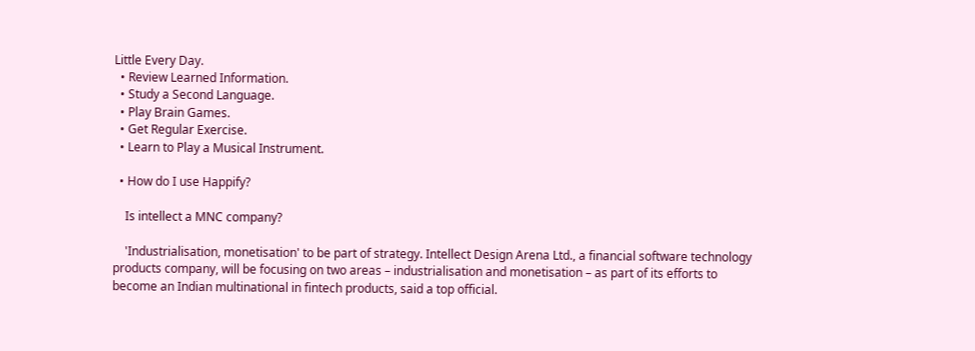Little Every Day.
  • Review Learned Information.
  • Study a Second Language.
  • Play Brain Games.
  • Get Regular Exercise.
  • Learn to Play a Musical Instrument.

  • How do I use Happify?

    Is intellect a MNC company?

    'Industrialisation, monetisation' to be part of strategy. Intellect Design Arena Ltd., a financial software technology products company, will be focusing on two areas – industrialisation and monetisation – as part of its efforts to become an Indian multinational in fintech products, said a top official.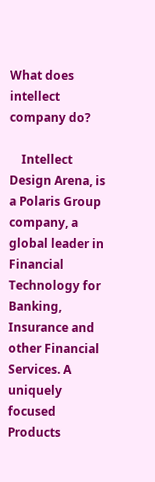What does intellect company do?

    Intellect Design Arena, is a Polaris Group company, a global leader in Financial Technology for Banking, Insurance and other Financial Services. A uniquely focused Products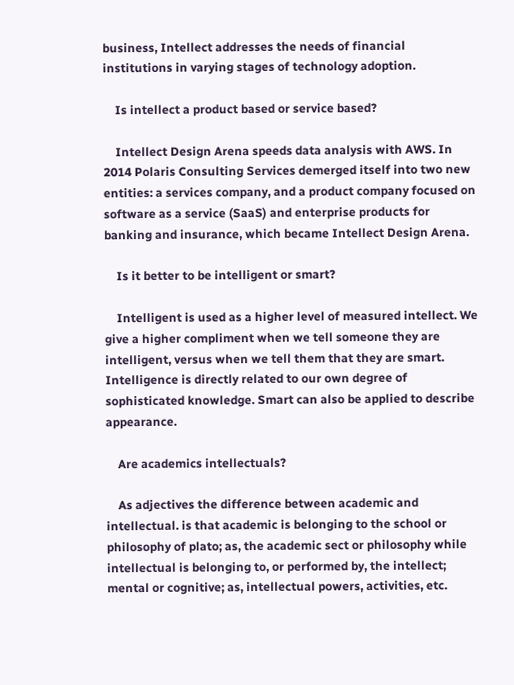business, Intellect addresses the needs of financial institutions in varying stages of technology adoption.

    Is intellect a product based or service based?

    Intellect Design Arena speeds data analysis with AWS. In 2014 Polaris Consulting Services demerged itself into two new entities: a services company, and a product company focused on software as a service (SaaS) and enterprise products for banking and insurance, which became Intellect Design Arena.

    Is it better to be intelligent or smart?

    Intelligent is used as a higher level of measured intellect. We give a higher compliment when we tell someone they are intelligent, versus when we tell them that they are smart. Intelligence is directly related to our own degree of sophisticated knowledge. Smart can also be applied to describe appearance.

    Are academics intellectuals?

    As adjectives the difference between academic and intellectual. is that academic is belonging to the school or philosophy of plato; as, the academic sect or philosophy while intellectual is belonging to, or performed by, the intellect; mental or cognitive; as, intellectual powers, activities, etc.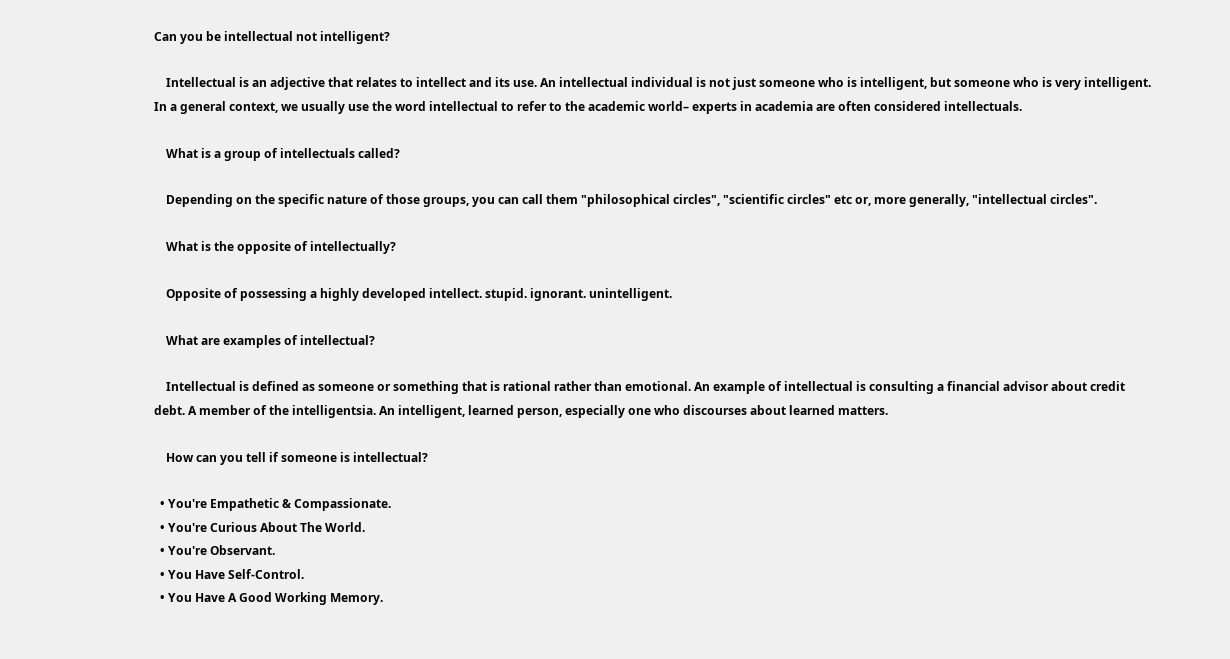Can you be intellectual not intelligent?

    Intellectual is an adjective that relates to intellect and its use. An intellectual individual is not just someone who is intelligent, but someone who is very intelligent. In a general context, we usually use the word intellectual to refer to the academic world– experts in academia are often considered intellectuals.

    What is a group of intellectuals called?

    Depending on the specific nature of those groups, you can call them "philosophical circles", "scientific circles" etc or, more generally, "intellectual circles".

    What is the opposite of intellectually?

    Opposite of possessing a highly developed intellect. stupid. ignorant. unintelligent.

    What are examples of intellectual?

    Intellectual is defined as someone or something that is rational rather than emotional. An example of intellectual is consulting a financial advisor about credit debt. A member of the intelligentsia. An intelligent, learned person, especially one who discourses about learned matters.

    How can you tell if someone is intellectual?

  • You're Empathetic & Compassionate.
  • You're Curious About The World.
  • You're Observant.
  • You Have Self-Control.
  • You Have A Good Working Memory.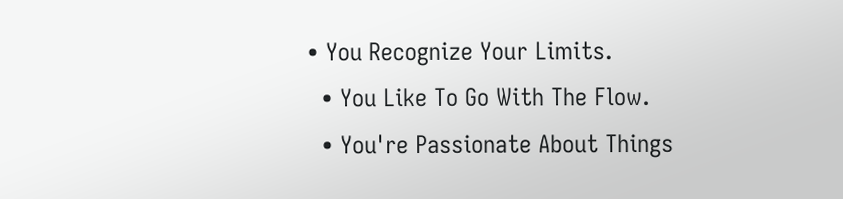• You Recognize Your Limits.
  • You Like To Go With The Flow.
  • You're Passionate About Things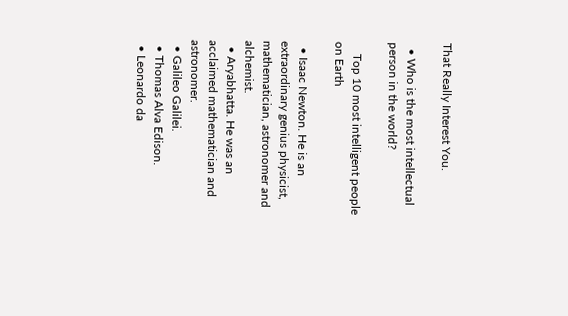That Really Interest You.

  • Who is the most intellectual person in the world?

    Top 10 most intelligent people on Earth

  • Isaac Newton. He is an extraordinary genius physicist, mathematician, astronomer and alchemist.
  • Aryabhatta. He was an acclaimed mathematician and astronomer.
  • Galileo Galilei.
  • Thomas Alva Edison.
  • Leonardo da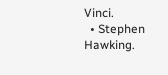Vinci.
  • Stephen Hawking.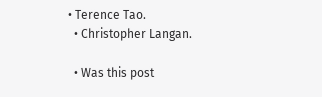• Terence Tao.
  • Christopher Langan.

  • Was this post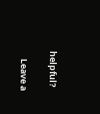helpful?

    Leave a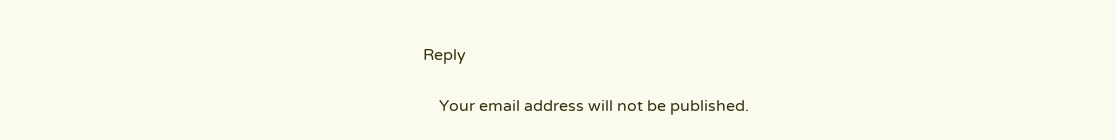Reply

    Your email address will not be published.